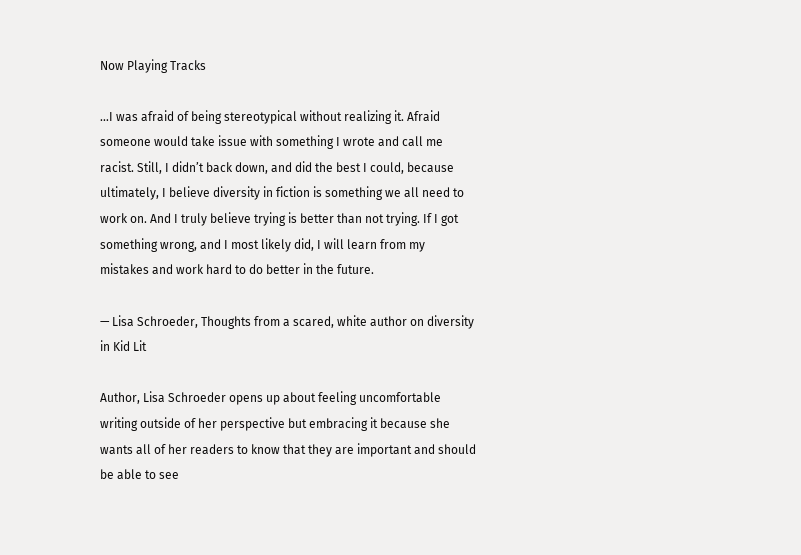Now Playing Tracks

…I was afraid of being stereotypical without realizing it. Afraid someone would take issue with something I wrote and call me racist. Still, I didn’t back down, and did the best I could, because ultimately, I believe diversity in fiction is something we all need to work on. And I truly believe trying is better than not trying. If I got something wrong, and I most likely did, I will learn from my mistakes and work hard to do better in the future.

— Lisa Schroeder, Thoughts from a scared, white author on diversity in Kid Lit

Author, Lisa Schroeder opens up about feeling uncomfortable writing outside of her perspective but embracing it because she wants all of her readers to know that they are important and should be able to see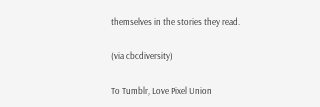themselves in the stories they read.

(via cbcdiversity)

To Tumblr, Love Pixel Union